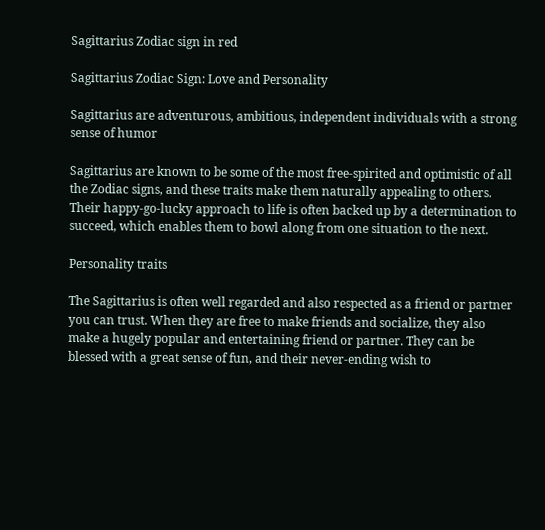Sagittarius Zodiac sign in red

Sagittarius Zodiac Sign: Love and Personality

Sagittarius are adventurous, ambitious, independent individuals with a strong sense of humor

Sagittarius are known to be some of the most free-spirited and optimistic of all the Zodiac signs, and these traits make them naturally appealing to others. Their happy-go-lucky approach to life is often backed up by a determination to succeed, which enables them to bowl along from one situation to the next.

Personality traits

The Sagittarius is often well regarded and also respected as a friend or partner you can trust. When they are free to make friends and socialize, they also make a hugely popular and entertaining friend or partner. They can be blessed with a great sense of fun, and their never-ending wish to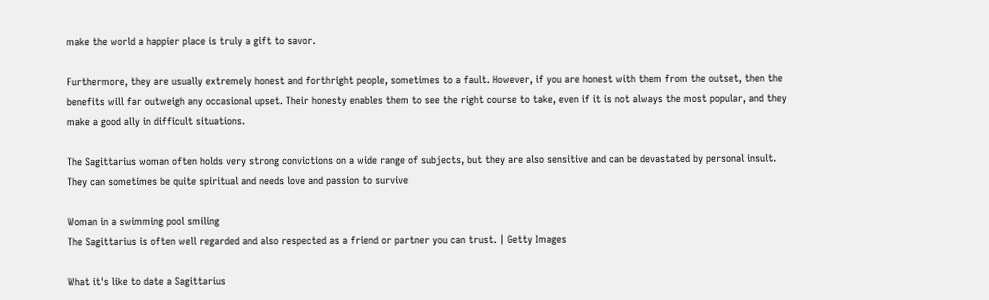make the world a happier place is truly a gift to savor.

Furthermore, they are usually extremely honest and forthright people, sometimes to a fault. However, if you are honest with them from the outset, then the benefits will far outweigh any occasional upset. Their honesty enables them to see the right course to take, even if it is not always the most popular, and they make a good ally in difficult situations.

The Sagittarius woman often holds very strong convictions on a wide range of subjects, but they are also sensitive and can be devastated by personal insult. They can sometimes be quite spiritual and needs love and passion to survive

Woman in a swimming pool smiling
The Sagittarius is often well regarded and also respected as a friend or partner you can trust. | Getty Images

What it's like to date a Sagittarius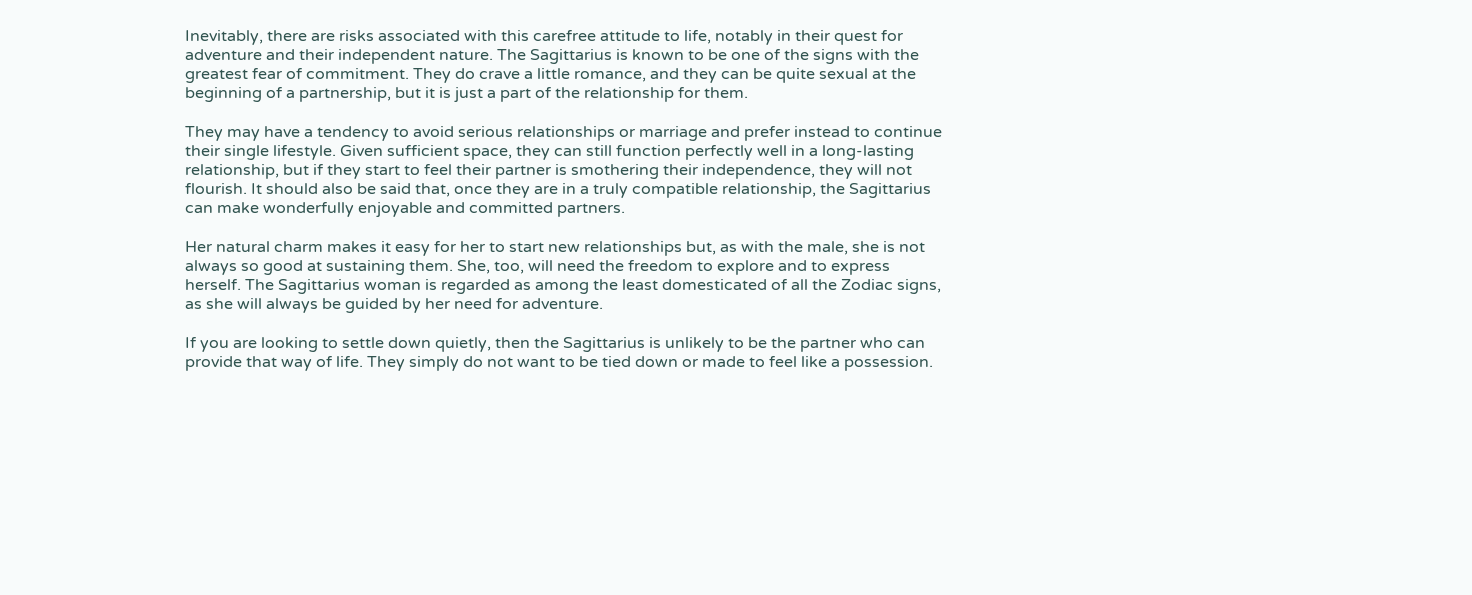Inevitably, there are risks associated with this carefree attitude to life, notably in their quest for adventure and their independent nature. The Sagittarius is known to be one of the signs with the greatest fear of commitment. They do crave a little romance, and they can be quite sexual at the beginning of a partnership, but it is just a part of the relationship for them.

They may have a tendency to avoid serious relationships or marriage and prefer instead to continue their single lifestyle. Given sufficient space, they can still function perfectly well in a long-lasting relationship, but if they start to feel their partner is smothering their independence, they will not flourish. It should also be said that, once they are in a truly compatible relationship, the Sagittarius can make wonderfully enjoyable and committed partners.

Her natural charm makes it easy for her to start new relationships but, as with the male, she is not always so good at sustaining them. She, too, will need the freedom to explore and to express herself. The Sagittarius woman is regarded as among the least domesticated of all the Zodiac signs, as she will always be guided by her need for adventure.

If you are looking to settle down quietly, then the Sagittarius is unlikely to be the partner who can provide that way of life. They simply do not want to be tied down or made to feel like a possession.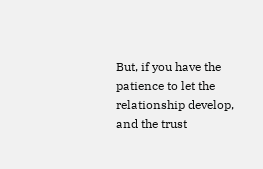But, if you have the patience to let the relationship develop, and the trust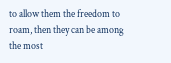to allow them the freedom to roam, then they can be among the most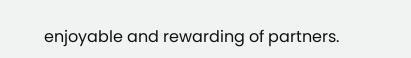enjoyable and rewarding of partners.